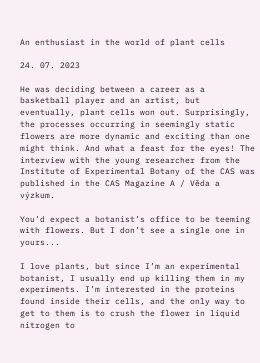An enthusiast in the world of plant cells

24. 07. 2023

He was deciding between a career as a basketball player and an artist, but eventually, plant cells won out. Surprisingly, the processes occurring in seemingly static flowers are more dynamic and exciting than one might think. And what a feast for the eyes! The interview with the young researcher from the Institute of Experimental Botany of the CAS was published in the CAS Magazine A / Věda a výzkum.

You’d expect a botanist’s office to be teeming with flowers. But I don’t see a single one in yours...

I love plants, but since I’m an experimental botanist, I usually end up killing them in my experiments. I’m interested in the proteins found inside their cells, and the only way to get to them is to crush the flower in liquid nitrogen to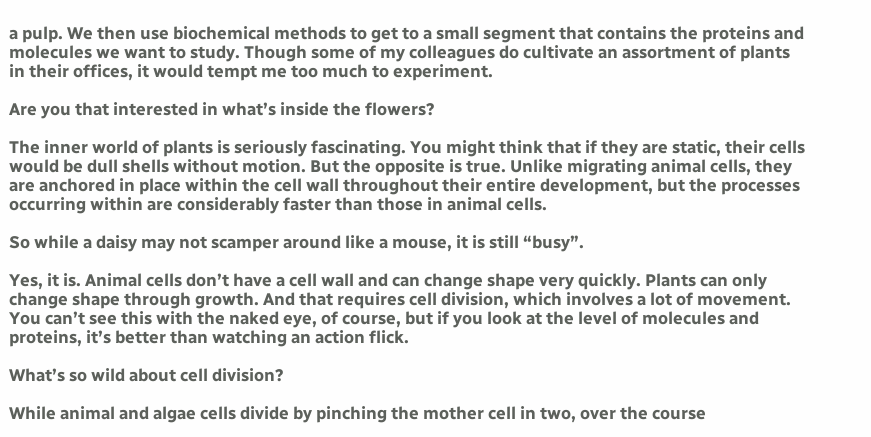a pulp. We then use biochemical methods to get to a small segment that contains the proteins and molecules we want to study. Though some of my colleagues do cultivate an assortment of plants in their offices, it would tempt me too much to experiment.

Are you that interested in what’s inside the flowers?

The inner world of plants is seriously fascinating. You might think that if they are static, their cells would be dull shells without motion. But the opposite is true. Unlike migrating animal cells, they are anchored in place within the cell wall throughout their entire development, but the processes occurring within are considerably faster than those in animal cells.

So while a daisy may not scamper around like a mouse, it is still “busy”.

Yes, it is. Animal cells don’t have a cell wall and can change shape very quickly. Plants can only change shape through growth. And that requires cell division, which involves a lot of movement. You can’t see this with the naked eye, of course, but if you look at the level of molecules and proteins, it’s better than watching an action flick.

What’s so wild about cell division?

While animal and algae cells divide by pinching the mother cell in two, over the course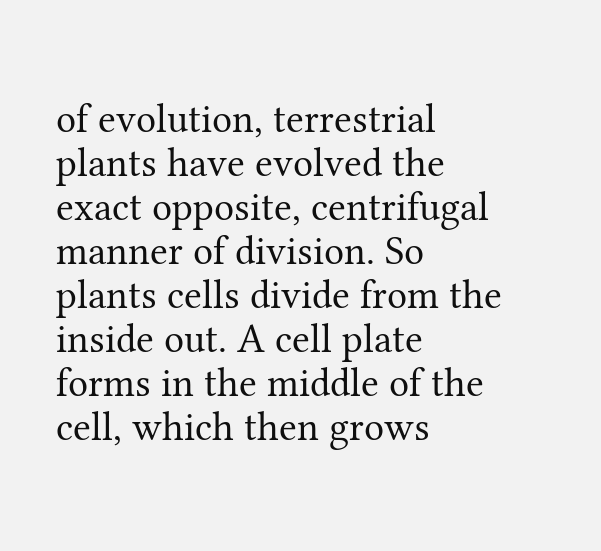of evolution, terrestrial plants have evolved the exact opposite, centrifugal manner of division. So plants cells divide from the inside out. A cell plate forms in the middle of the cell, which then grows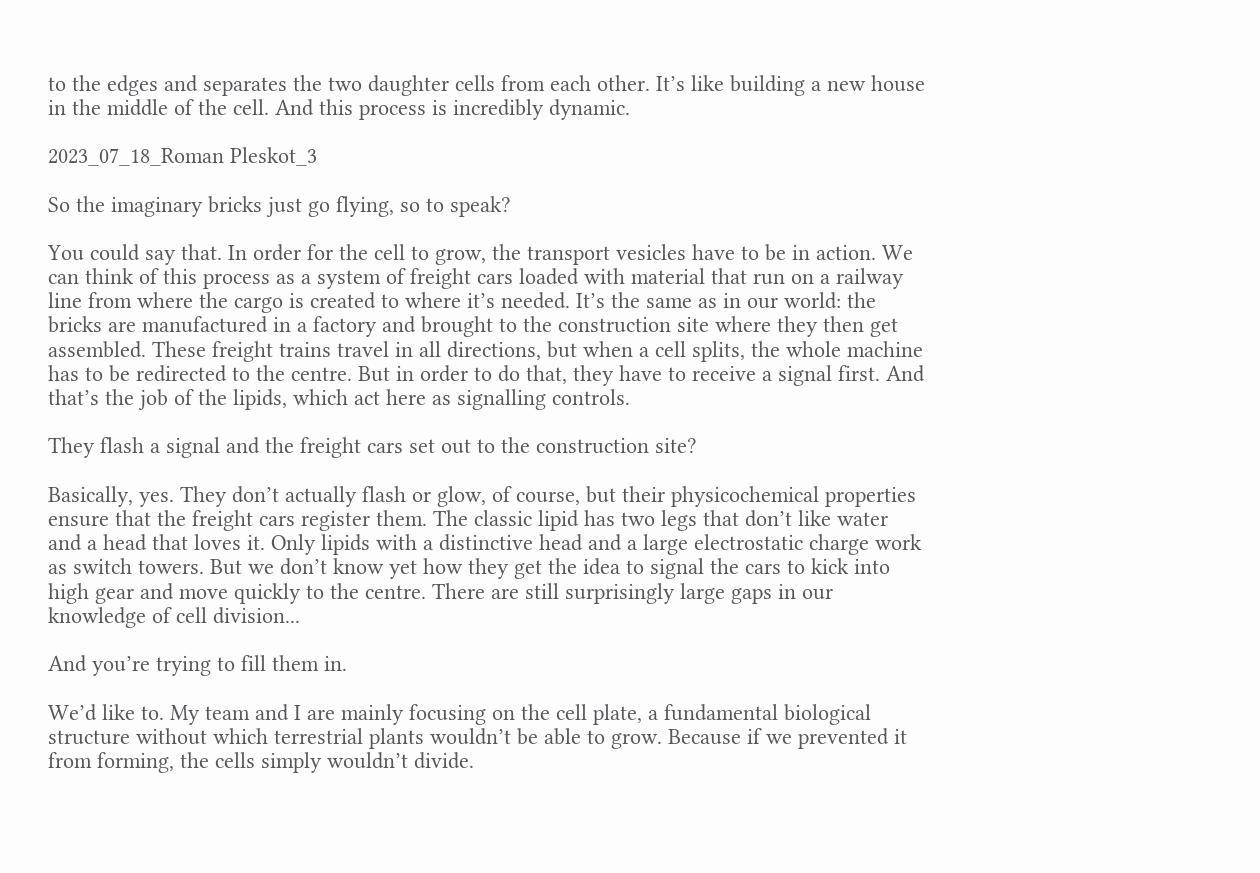to the edges and separates the two daughter cells from each other. It’s like building a new house in the middle of the cell. And this process is incredibly dynamic.

2023_07_18_Roman Pleskot_3

So the imaginary bricks just go flying, so to speak?

You could say that. In order for the cell to grow, the transport vesicles have to be in action. We can think of this process as a system of freight cars loaded with material that run on a railway line from where the cargo is created to where it’s needed. It’s the same as in our world: the bricks are manufactured in a factory and brought to the construction site where they then get assembled. These freight trains travel in all directions, but when a cell splits, the whole machine has to be redirected to the centre. But in order to do that, they have to receive a signal first. And that’s the job of the lipids, which act here as signalling controls.

They flash a signal and the freight cars set out to the construction site?

Basically, yes. They don’t actually flash or glow, of course, but their physicochemical properties ensure that the freight cars register them. The classic lipid has two legs that don’t like water and a head that loves it. Only lipids with a distinctive head and a large electrostatic charge work as switch towers. But we don’t know yet how they get the idea to signal the cars to kick into high gear and move quickly to the centre. There are still surprisingly large gaps in our knowledge of cell division...

And you’re trying to fill them in.

We’d like to. My team and I are mainly focusing on the cell plate, a fundamental biological structure without which terrestrial plants wouldn’t be able to grow. Because if we prevented it from forming, the cells simply wouldn’t divide.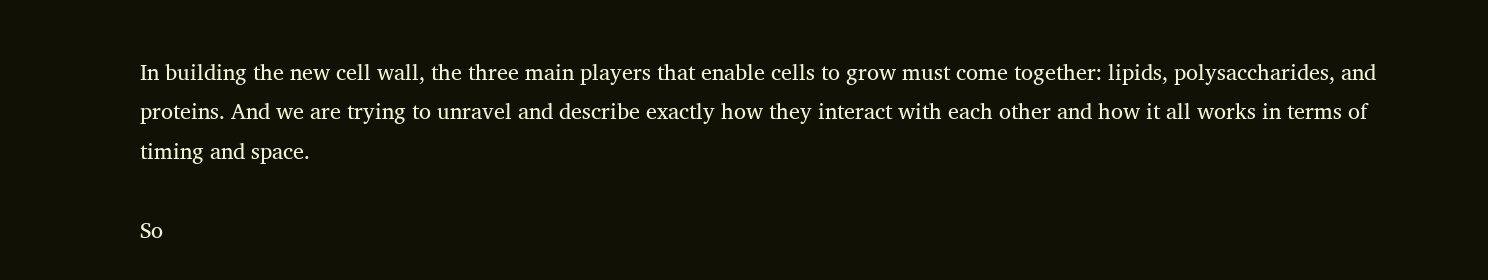In building the new cell wall, the three main players that enable cells to grow must come together: lipids, polysaccharides, and proteins. And we are trying to unravel and describe exactly how they interact with each other and how it all works in terms of timing and space.

So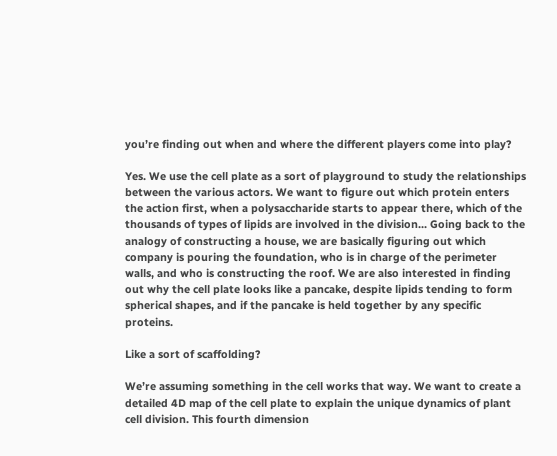you’re finding out when and where the different players come into play?

Yes. We use the cell plate as a sort of playground to study the relationships between the various actors. We want to figure out which protein enters the action first, when a polysaccharide starts to appear there, which of the thousands of types of lipids are involved in the division... Going back to the analogy of constructing a house, we are basically figuring out which company is pouring the foundation, who is in charge of the perimeter walls, and who is constructing the roof. We are also interested in finding out why the cell plate looks like a pancake, despite lipids tending to form spherical shapes, and if the pancake is held together by any specific proteins.

Like a sort of scaffolding?

We’re assuming something in the cell works that way. We want to create a detailed 4D map of the cell plate to explain the unique dynamics of plant cell division. This fourth dimension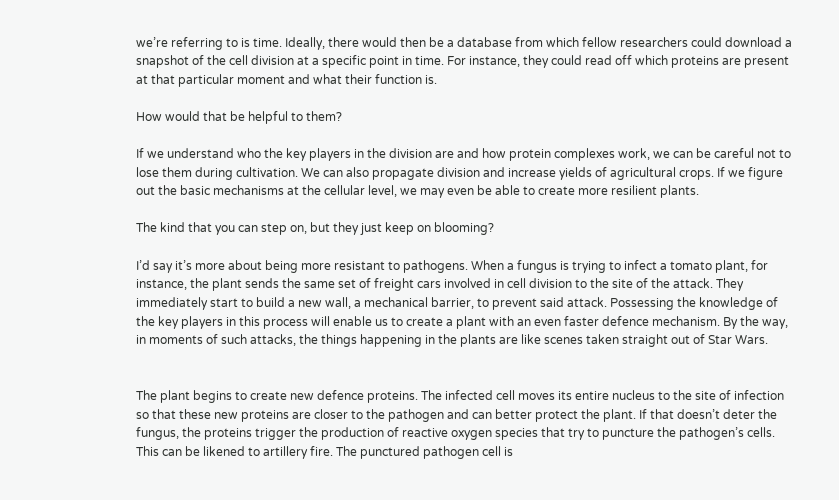we’re referring to is time. Ideally, there would then be a database from which fellow researchers could download a snapshot of the cell division at a specific point in time. For instance, they could read off which proteins are present at that particular moment and what their function is.

How would that be helpful to them?

If we understand who the key players in the division are and how protein complexes work, we can be careful not to lose them during cultivation. We can also propagate division and increase yields of agricultural crops. If we figure out the basic mechanisms at the cellular level, we may even be able to create more resilient plants.

The kind that you can step on, but they just keep on blooming?

I’d say it’s more about being more resistant to pathogens. When a fungus is trying to infect a tomato plant, for instance, the plant sends the same set of freight cars involved in cell division to the site of the attack. They immediately start to build a new wall, a mechanical barrier, to prevent said attack. Possessing the knowledge of the key players in this process will enable us to create a plant with an even faster defence mechanism. By the way, in moments of such attacks, the things happening in the plants are like scenes taken straight out of Star Wars.


The plant begins to create new defence proteins. The infected cell moves its entire nucleus to the site of infection so that these new proteins are closer to the pathogen and can better protect the plant. If that doesn’t deter the fungus, the proteins trigger the production of reactive oxygen species that try to puncture the pathogen’s cells. This can be likened to artillery fire. The punctured pathogen cell is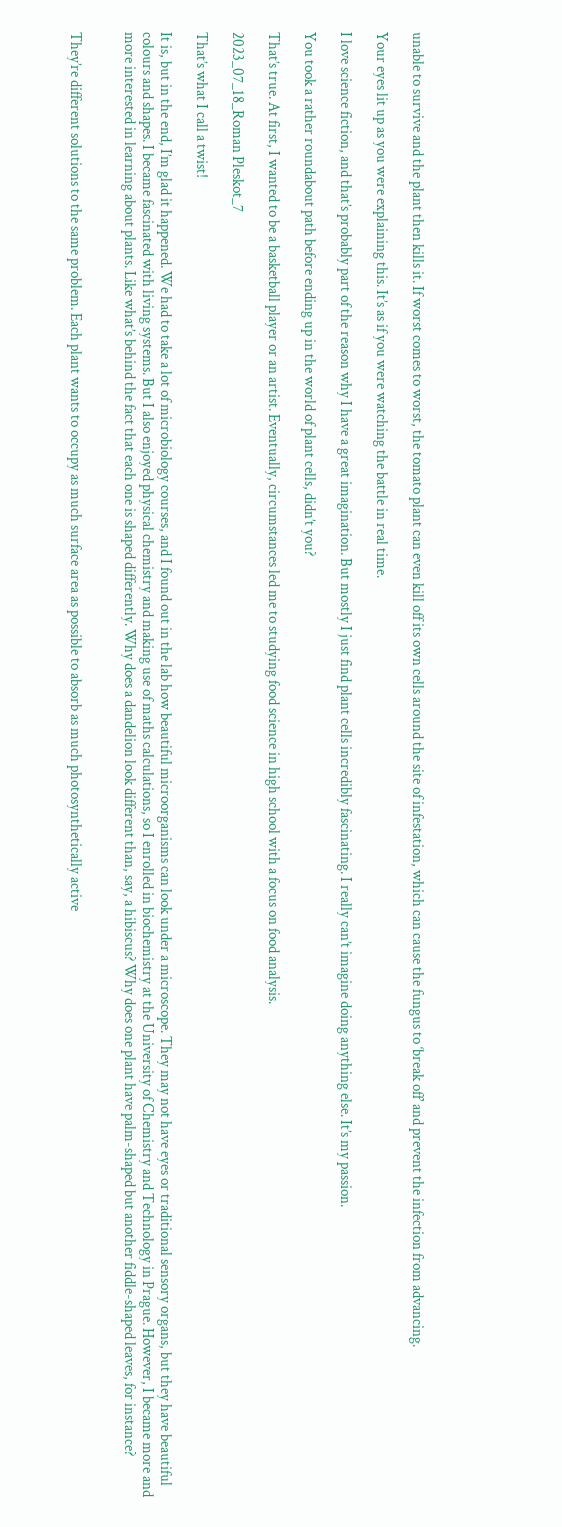unable to survive and the plant then kills it. If worst comes to worst, the tomato plant can even kill off its own cells around the site of infestation, which can cause the fungus to ‘break off’ and prevent the infection from advancing.

Your eyes lit up as you were explaining this. It’s as if you were watching the battle in real time.

I love science fiction, and that’s probably part of the reason why I have a great imagination. But mostly I just find plant cells incredibly fascinating. I really can’t imagine doing anything else. It’s my passion.

You took a rather roundabout path before ending up in the world of plant cells, didn’t you?

That’s true. At first, I wanted to be a basketball player or an artist. Eventually, circumstances led me to studying food science in high school with a focus on food analysis.

2023_07_18_Roman Pleskot_7

That’s what I call a twist!

It is, but in the end, I’m glad it happened. We had to take a lot of microbiology courses, and I found out in the lab how beautiful microorganisms can look under a microscope. They may not have eyes or traditional sensory organs, but they have beautiful colours and shapes. I became fascinated with living systems. But I also enjoyed physical chemistry and making use of maths calculations, so I enrolled in biochemistry at the University of Chemistry and Technology in Prague. However, I became more and more interested in learning about plants. Like what’s behind the fact that each one is shaped differently. Why does a dandelion look different than, say, a hibiscus? Why does one plant have palm-shaped but another fiddle-shaped leaves, for instance?


They’re different solutions to the same problem. Each plant wants to occupy as much surface area as possible to absorb as much photosynthetically active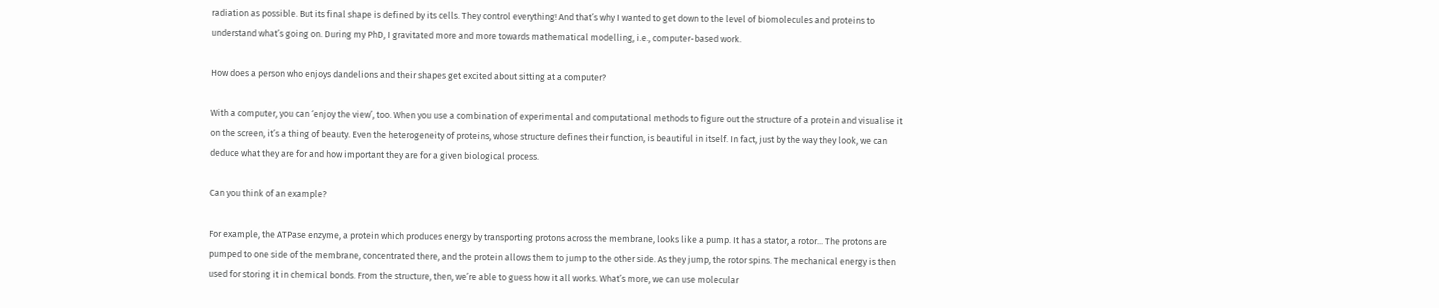radiation as possible. But its final shape is defined by its cells. They control everything! And that’s why I wanted to get down to the level of biomolecules and proteins to understand what’s going on. During my PhD, I gravitated more and more towards mathematical modelling, i.e., computer-based work.

How does a person who enjoys dandelions and their shapes get excited about sitting at a computer?

With a computer, you can ‘enjoy the view’, too. When you use a combination of experimental and computational methods to figure out the structure of a protein and visualise it on the screen, it’s a thing of beauty. Even the heterogeneity of proteins, whose structure defines their function, is beautiful in itself. In fact, just by the way they look, we can deduce what they are for and how important they are for a given biological process.

Can you think of an example?

For example, the ATPase enzyme, a protein which produces energy by transporting protons across the membrane, looks like a pump. It has a stator, a rotor... The protons are pumped to one side of the membrane, concentrated there, and the protein allows them to jump to the other side. As they jump, the rotor spins. The mechanical energy is then used for storing it in chemical bonds. From the structure, then, we’re able to guess how it all works. What’s more, we can use molecular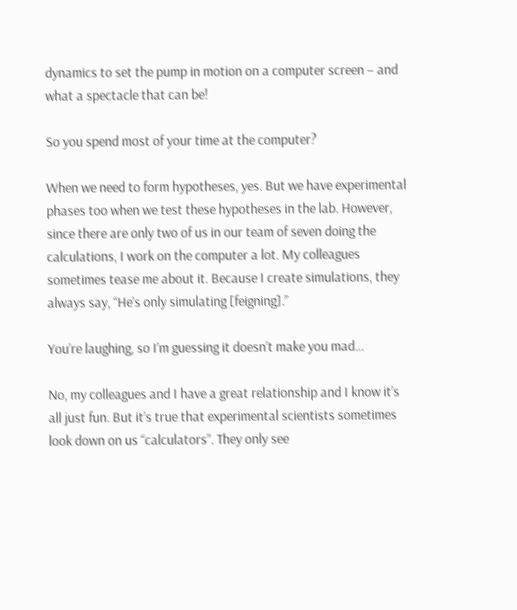dynamics to set the pump in motion on a computer screen – and what a spectacle that can be!

So you spend most of your time at the computer?

When we need to form hypotheses, yes. But we have experimental phases too when we test these hypotheses in the lab. However, since there are only two of us in our team of seven doing the calculations, I work on the computer a lot. My colleagues sometimes tease me about it. Because I create simulations, they always say, “He’s only simulating [feigning].”

You’re laughing, so I’m guessing it doesn’t make you mad...

No, my colleagues and I have a great relationship and I know it’s all just fun. But it’s true that experimental scientists sometimes look down on us “calculators”. They only see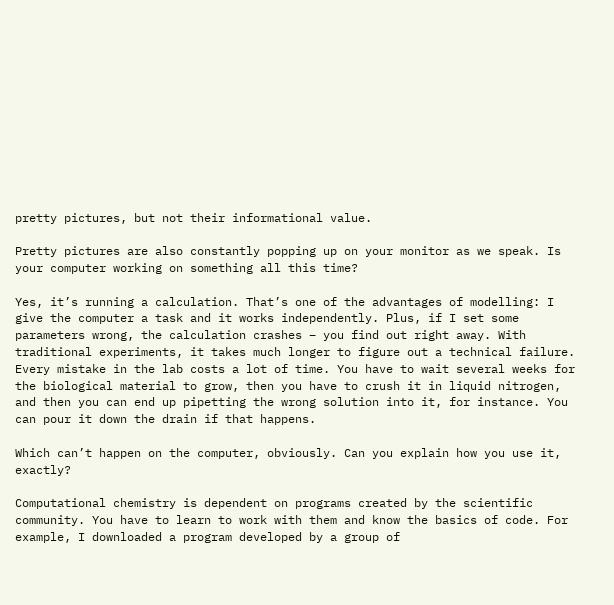pretty pictures, but not their informational value.

Pretty pictures are also constantly popping up on your monitor as we speak. Is your computer working on something all this time?

Yes, it’s running a calculation. That’s one of the advantages of modelling: I give the computer a task and it works independently. Plus, if I set some parameters wrong, the calculation crashes – you find out right away. With traditional experiments, it takes much longer to figure out a technical failure. Every mistake in the lab costs a lot of time. You have to wait several weeks for the biological material to grow, then you have to crush it in liquid nitrogen, and then you can end up pipetting the wrong solution into it, for instance. You can pour it down the drain if that happens.

Which can’t happen on the computer, obviously. Can you explain how you use it, exactly?

Computational chemistry is dependent on programs created by the scientific community. You have to learn to work with them and know the basics of code. For example, I downloaded a program developed by a group of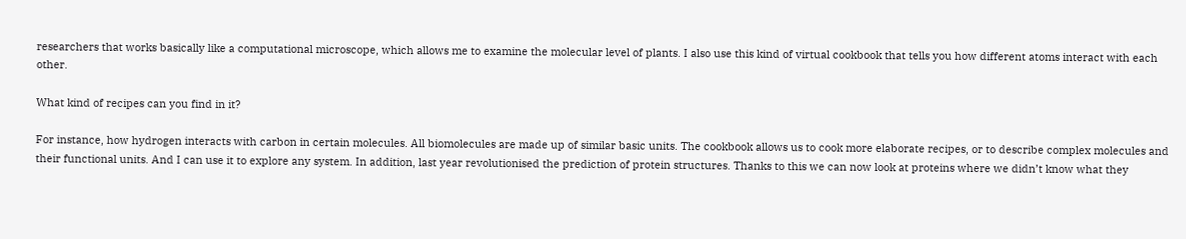researchers that works basically like a computational microscope, which allows me to examine the molecular level of plants. I also use this kind of virtual cookbook that tells you how different atoms interact with each other.

What kind of recipes can you find in it?

For instance, how hydrogen interacts with carbon in certain molecules. All biomolecules are made up of similar basic units. The cookbook allows us to cook more elaborate recipes, or to describe complex molecules and their functional units. And I can use it to explore any system. In addition, last year revolutionised the prediction of protein structures. Thanks to this we can now look at proteins where we didn’t know what they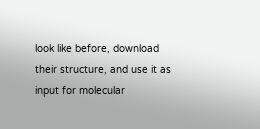look like before, download their structure, and use it as input for molecular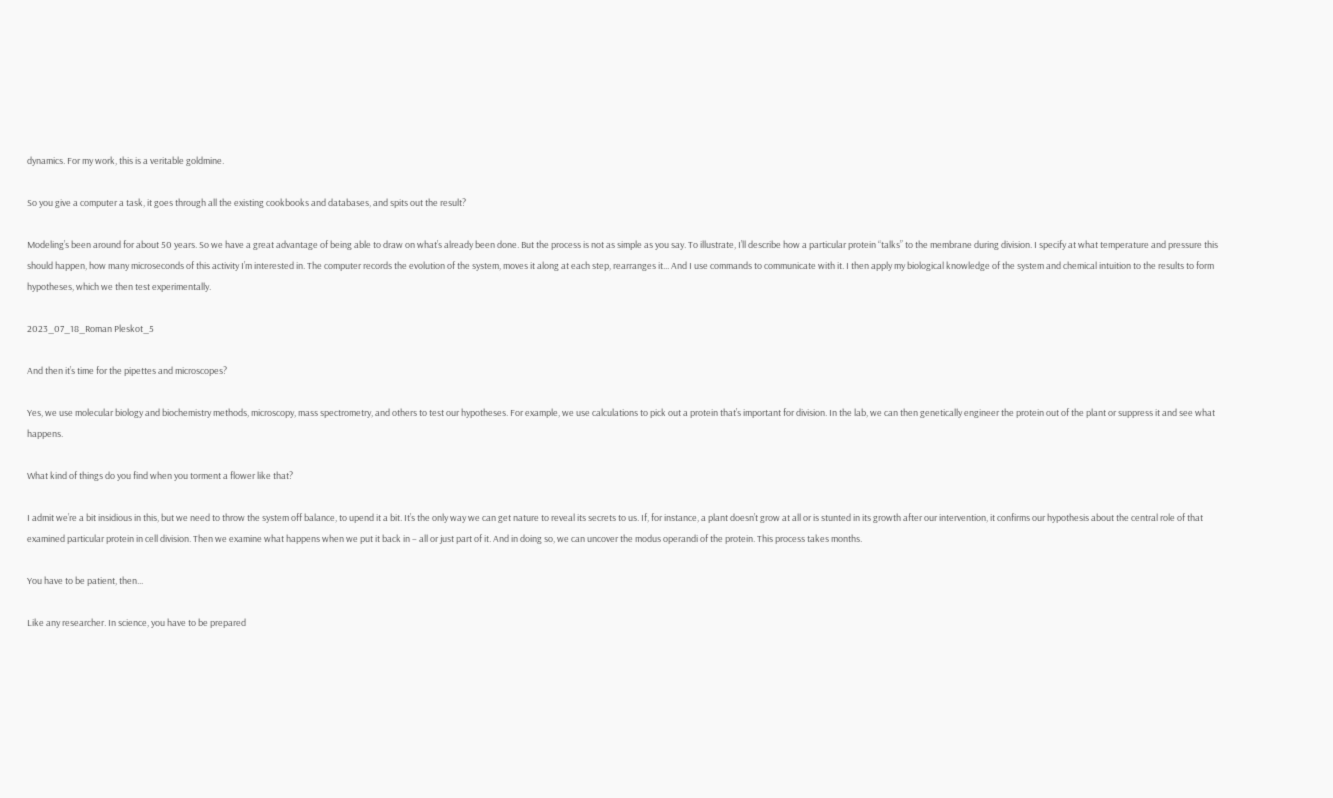dynamics. For my work, this is a veritable goldmine.

So you give a computer a task, it goes through all the existing cookbooks and databases, and spits out the result?

Modeling’s been around for about 50 years. So we have a great advantage of being able to draw on what’s already been done. But the process is not as simple as you say. To illustrate, I’ll describe how a particular protein “talks” to the membrane during division. I specify at what temperature and pressure this should happen, how many microseconds of this activity I’m interested in. The computer records the evolution of the system, moves it along at each step, rearranges it... And I use commands to communicate with it. I then apply my biological knowledge of the system and chemical intuition to the results to form hypotheses, which we then test experimentally.

2023_07_18_Roman Pleskot_5

And then it’s time for the pipettes and microscopes?

Yes, we use molecular biology and biochemistry methods, microscopy, mass spectrometry, and others to test our hypotheses. For example, we use calculations to pick out a protein that’s important for division. In the lab, we can then genetically engineer the protein out of the plant or suppress it and see what happens.

What kind of things do you find when you torment a flower like that?

I admit we’re a bit insidious in this, but we need to throw the system off balance, to upend it a bit. It’s the only way we can get nature to reveal its secrets to us. If, for instance, a plant doesn’t grow at all or is stunted in its growth after our intervention, it confirms our hypothesis about the central role of that examined particular protein in cell division. Then we examine what happens when we put it back in – all or just part of it. And in doing so, we can uncover the modus operandi of the protein. This process takes months.

You have to be patient, then...

Like any researcher. In science, you have to be prepared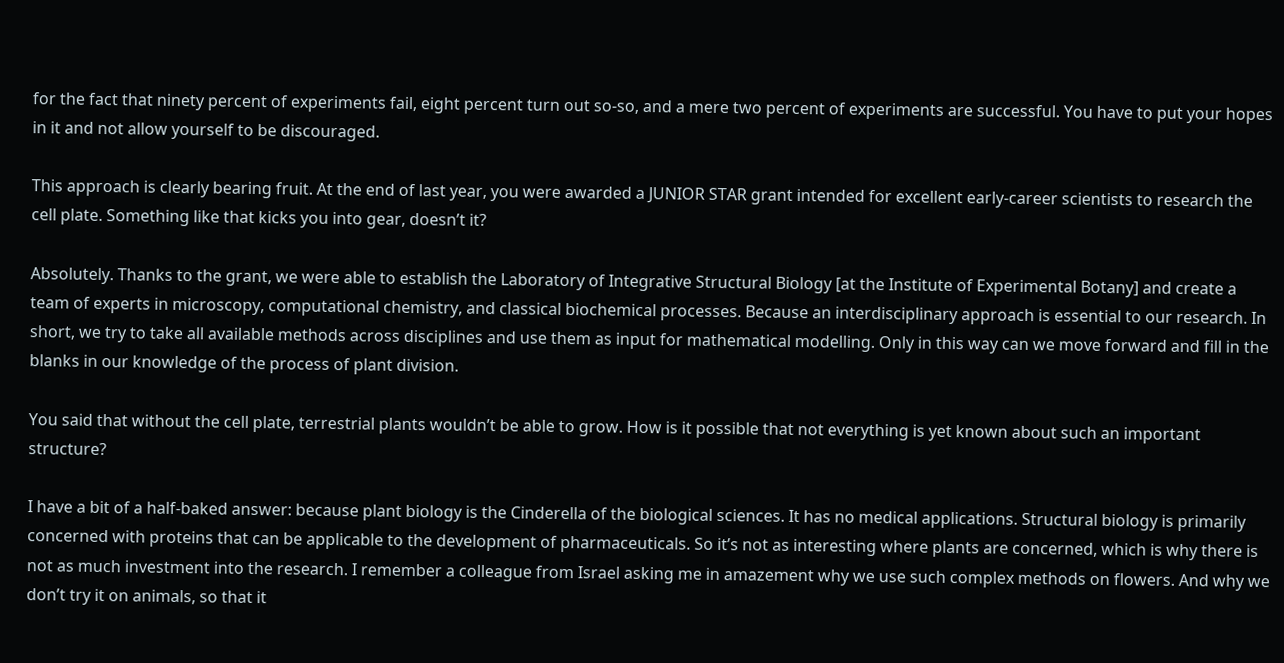for the fact that ninety percent of experiments fail, eight percent turn out so-so, and a mere two percent of experiments are successful. You have to put your hopes in it and not allow yourself to be discouraged.

This approach is clearly bearing fruit. At the end of last year, you were awarded a JUNIOR STAR grant intended for excellent early-career scientists to research the cell plate. Something like that kicks you into gear, doesn’t it?

Absolutely. Thanks to the grant, we were able to establish the Laboratory of Integrative Structural Biology [at the Institute of Experimental Botany] and create a team of experts in microscopy, computational chemistry, and classical biochemical processes. Because an interdisciplinary approach is essential to our research. In short, we try to take all available methods across disciplines and use them as input for mathematical modelling. Only in this way can we move forward and fill in the blanks in our knowledge of the process of plant division.

You said that without the cell plate, terrestrial plants wouldn’t be able to grow. How is it possible that not everything is yet known about such an important structure?

I have a bit of a half-baked answer: because plant biology is the Cinderella of the biological sciences. It has no medical applications. Structural biology is primarily concerned with proteins that can be applicable to the development of pharmaceuticals. So it’s not as interesting where plants are concerned, which is why there is not as much investment into the research. I remember a colleague from Israel asking me in amazement why we use such complex methods on flowers. And why we don’t try it on animals, so that it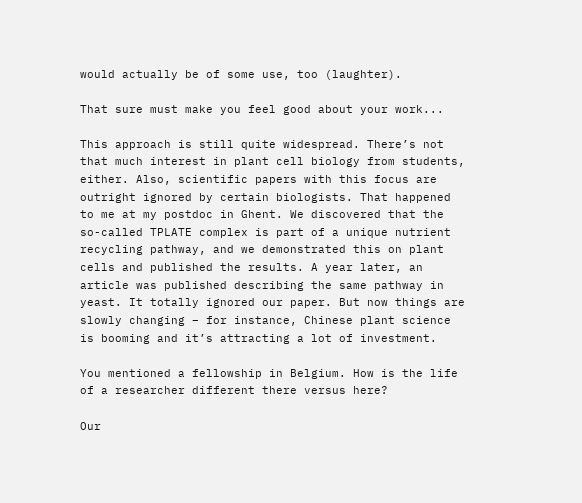would actually be of some use, too (laughter).

That sure must make you feel good about your work...

This approach is still quite widespread. There’s not that much interest in plant cell biology from students, either. Also, scientific papers with this focus are outright ignored by certain biologists. That happened to me at my postdoc in Ghent. We discovered that the so-called TPLATE complex is part of a unique nutrient recycling pathway, and we demonstrated this on plant cells and published the results. A year later, an article was published describing the same pathway in yeast. It totally ignored our paper. But now things are slowly changing – for instance, Chinese plant science is booming and it’s attracting a lot of investment.

You mentioned a fellowship in Belgium. How is the life of a researcher different there versus here?

Our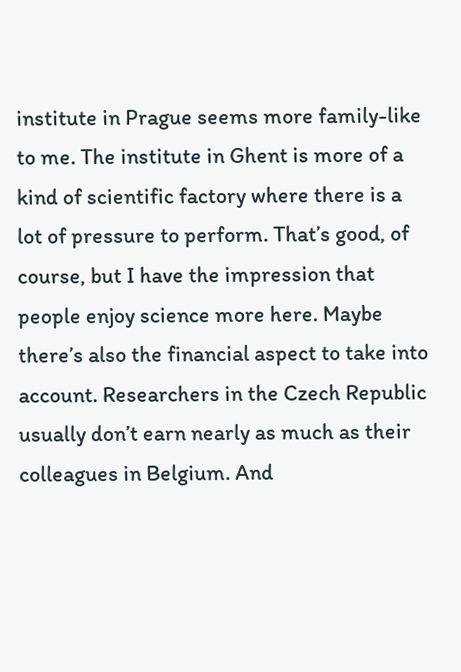institute in Prague seems more family-like to me. The institute in Ghent is more of a kind of scientific factory where there is a lot of pressure to perform. That’s good, of course, but I have the impression that people enjoy science more here. Maybe there’s also the financial aspect to take into account. Researchers in the Czech Republic usually don’t earn nearly as much as their colleagues in Belgium. And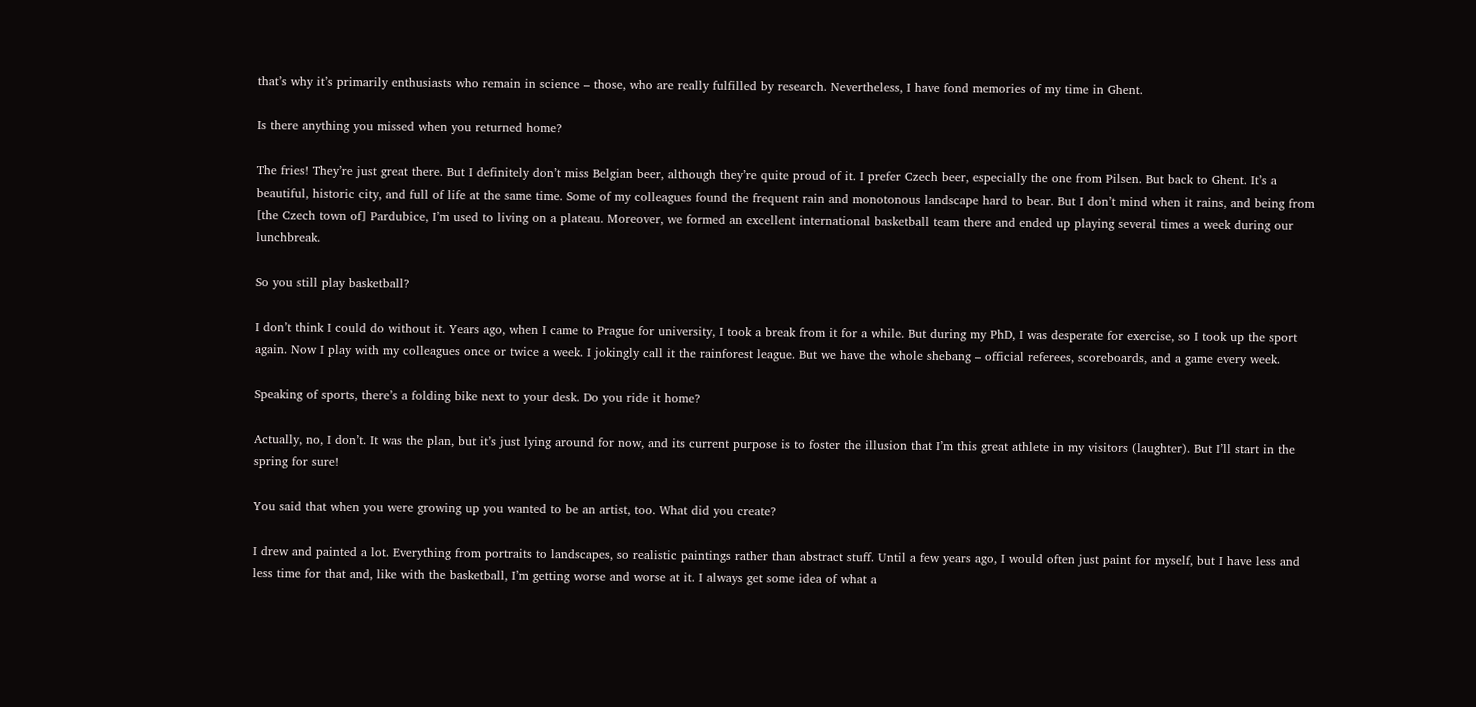that’s why it’s primarily enthusiasts who remain in science – those, who are really fulfilled by research. Nevertheless, I have fond memories of my time in Ghent.

Is there anything you missed when you returned home?

The fries! They’re just great there. But I definitely don’t miss Belgian beer, although they’re quite proud of it. I prefer Czech beer, especially the one from Pilsen. But back to Ghent. It’s a beautiful, historic city, and full of life at the same time. Some of my colleagues found the frequent rain and monotonous landscape hard to bear. But I don’t mind when it rains, and being from [the Czech town of] Pardubice, I’m used to living on a plateau. Moreover, we formed an excellent international basketball team there and ended up playing several times a week during our lunchbreak.

So you still play basketball?

I don’t think I could do without it. Years ago, when I came to Prague for university, I took a break from it for a while. But during my PhD, I was desperate for exercise, so I took up the sport again. Now I play with my colleagues once or twice a week. I jokingly call it the rainforest league. But we have the whole shebang – official referees, scoreboards, and a game every week.

Speaking of sports, there’s a folding bike next to your desk. Do you ride it home?

Actually, no, I don’t. It was the plan, but it’s just lying around for now, and its current purpose is to foster the illusion that I’m this great athlete in my visitors (laughter). But I’ll start in the spring for sure!

You said that when you were growing up you wanted to be an artist, too. What did you create?

I drew and painted a lot. Everything from portraits to landscapes, so realistic paintings rather than abstract stuff. Until a few years ago, I would often just paint for myself, but I have less and less time for that and, like with the basketball, I’m getting worse and worse at it. I always get some idea of what a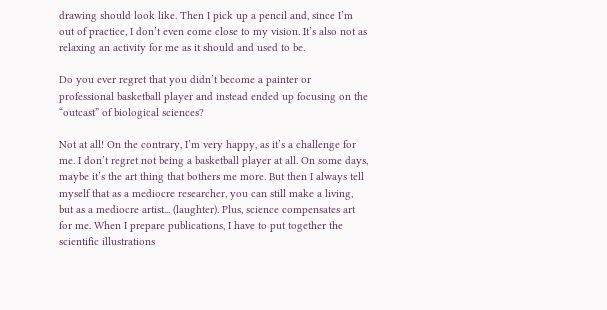drawing should look like. Then I pick up a pencil and, since I’m out of practice, I don’t even come close to my vision. It’s also not as relaxing an activity for me as it should and used to be.

Do you ever regret that you didn’t become a painter or professional basketball player and instead ended up focusing on the “outcast” of biological sciences?

Not at all! On the contrary, I’m very happy, as it’s a challenge for me. I don’t regret not being a basketball player at all. On some days, maybe it’s the art thing that bothers me more. But then I always tell myself that as a mediocre researcher, you can still make a living, but as a mediocre artist... (laughter). Plus, science compensates art for me. When I prepare publications, I have to put together the scientific illustrations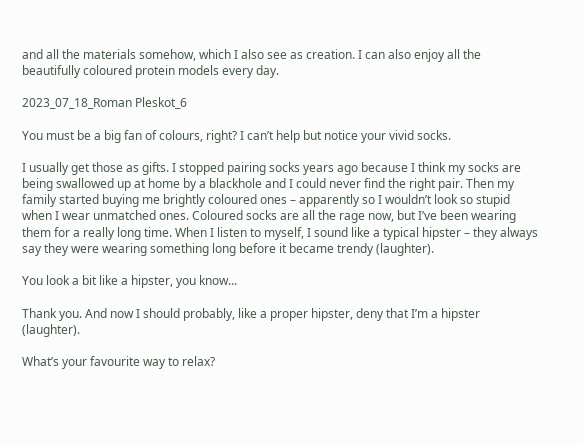and all the materials somehow, which I also see as creation. I can also enjoy all the beautifully coloured protein models every day.

2023_07_18_Roman Pleskot_6

You must be a big fan of colours, right? I can’t help but notice your vivid socks.

I usually get those as gifts. I stopped pairing socks years ago because I think my socks are being swallowed up at home by a blackhole and I could never find the right pair. Then my family started buying me brightly coloured ones – apparently so I wouldn’t look so stupid when I wear unmatched ones. Coloured socks are all the rage now, but I’ve been wearing them for a really long time. When I listen to myself, I sound like a typical hipster – they always say they were wearing something long before it became trendy (laughter).

You look a bit like a hipster, you know...

Thank you. And now I should probably, like a proper hipster, deny that I’m a hipster (laughter).

What’s your favourite way to relax?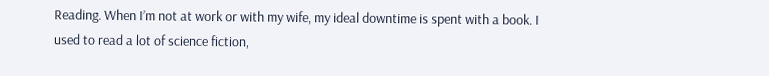Reading. When I’m not at work or with my wife, my ideal downtime is spent with a book. I used to read a lot of science fiction,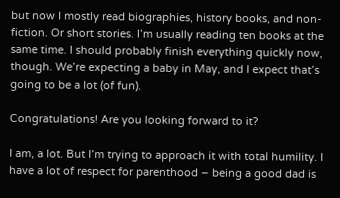but now I mostly read biographies, history books, and non-fiction. Or short stories. I’m usually reading ten books at the same time. I should probably finish everything quickly now, though. We’re expecting a baby in May, and I expect that’s going to be a lot (of fun).

Congratulations! Are you looking forward to it?

I am, a lot. But I’m trying to approach it with total humility. I have a lot of respect for parenthood – being a good dad is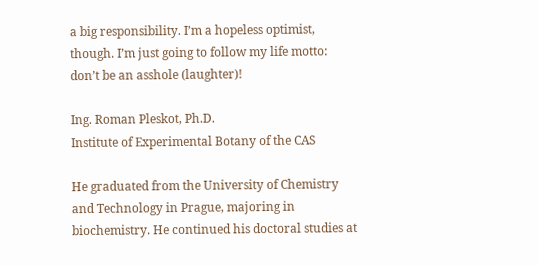a big responsibility. I’m a hopeless optimist, though. I’m just going to follow my life motto: don’t be an asshole (laughter)!

Ing. Roman Pleskot, Ph.D.
Institute of Experimental Botany of the CAS

He graduated from the University of Chemistry and Technology in Prague, majoring in biochemistry. He continued his doctoral studies at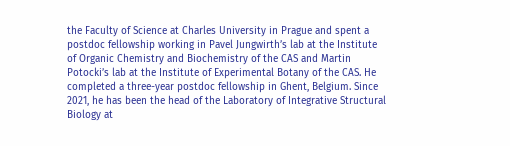the Faculty of Science at Charles University in Prague and spent a postdoc fellowship working in Pavel Jungwirth’s lab at the Institute of Organic Chemistry and Biochemistry of the CAS and Martin Potocki’s lab at the Institute of Experimental Botany of the CAS. He completed a three-year postdoc fellowship in Ghent, Belgium. Since 2021, he has been the head of the Laboratory of Integrative Structural Biology at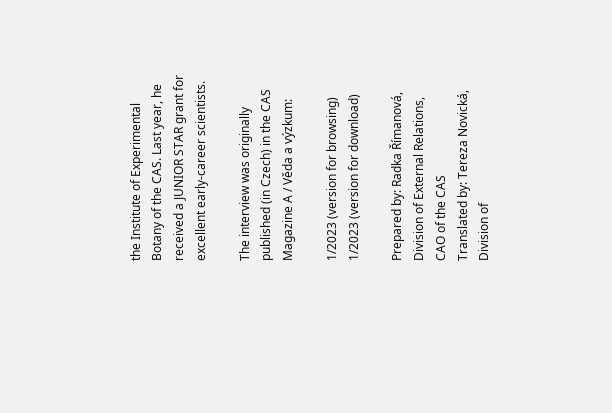the Institute of Experimental Botany of the CAS. Last year, he received a JUNIOR STAR grant for excellent early-career scientists.

The interview was originally published (in Czech) in the CAS Magazine A / Věda a výzkum:

1/2023 (version for browsing)
1/2023 (version for download)

Prepared by: Radka Římanová, Division of External Relations, CAO of the CAS
Translated by: Tereza Novická, Division of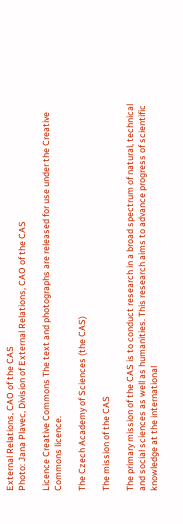External Relations, CAO of the CAS
Photo: Jana Plavec, Division of External Relations, CAO of the CAS

Licence Creative Commons The text and photographs are released for use under the Creative Commons licence.

The Czech Academy of Sciences (the CAS)

The mission of the CAS

The primary mission of the CAS is to conduct research in a broad spectrum of natural, technical and social sciences as well as humanities. This research aims to advance progress of scientific knowledge at the international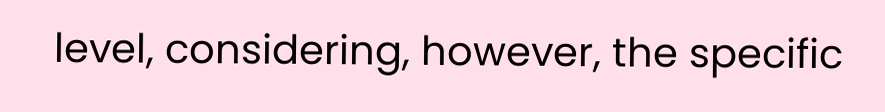level, considering, however, the specific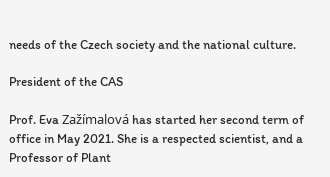needs of the Czech society and the national culture.

President of the CAS

Prof. Eva Zažímalová has started her second term of office in May 2021. She is a respected scientist, and a Professor of Plant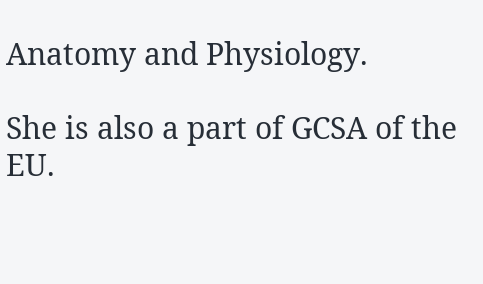Anatomy and Physiology.

She is also a part of GCSA of the EU.